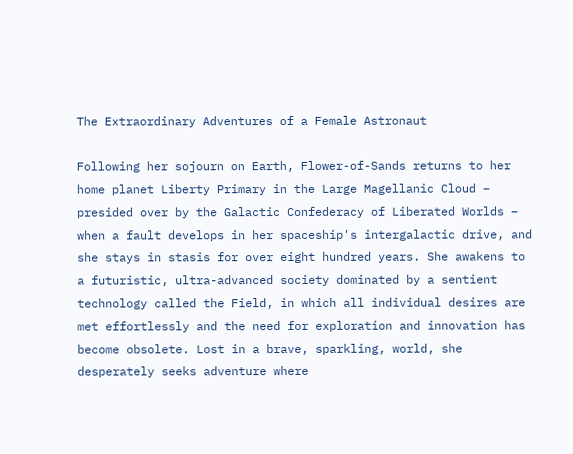The Extraordinary Adventures of a Female Astronaut

Following her sojourn on Earth, Flower-of-Sands returns to her home planet Liberty Primary in the Large Magellanic Cloud – presided over by the Galactic Confederacy of Liberated Worlds – when a fault develops in her spaceship's intergalactic drive, and she stays in stasis for over eight hundred years. She awakens to a futuristic, ultra-advanced society dominated by a sentient technology called the Field, in which all individual desires are met effortlessly and the need for exploration and innovation has become obsolete. Lost in a brave, sparkling, world, she desperately seeks adventure where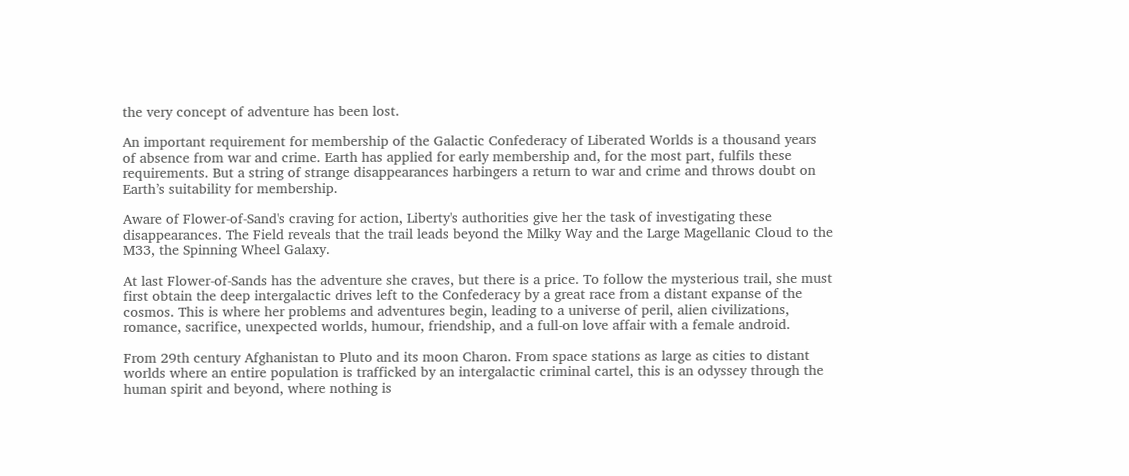the very concept of adventure has been lost.

An important requirement for membership of the Galactic Confederacy of Liberated Worlds is a thousand years of absence from war and crime. Earth has applied for early membership and, for the most part, fulfils these requirements. But a string of strange disappearances harbingers a return to war and crime and throws doubt on Earth’s suitability for membership.

Aware of Flower-of-Sand's craving for action, Liberty's authorities give her the task of investigating these disappearances. The Field reveals that the trail leads beyond the Milky Way and the Large Magellanic Cloud to the M33, the Spinning Wheel Galaxy.

At last Flower-of-Sands has the adventure she craves, but there is a price. To follow the mysterious trail, she must first obtain the deep intergalactic drives left to the Confederacy by a great race from a distant expanse of the cosmos. This is where her problems and adventures begin, leading to a universe of peril, alien civilizations, romance, sacrifice, unexpected worlds, humour, friendship, and a full-on love affair with a female android.

From 29th century Afghanistan to Pluto and its moon Charon. From space stations as large as cities to distant worlds where an entire population is trafficked by an intergalactic criminal cartel, this is an odyssey through the human spirit and beyond, where nothing is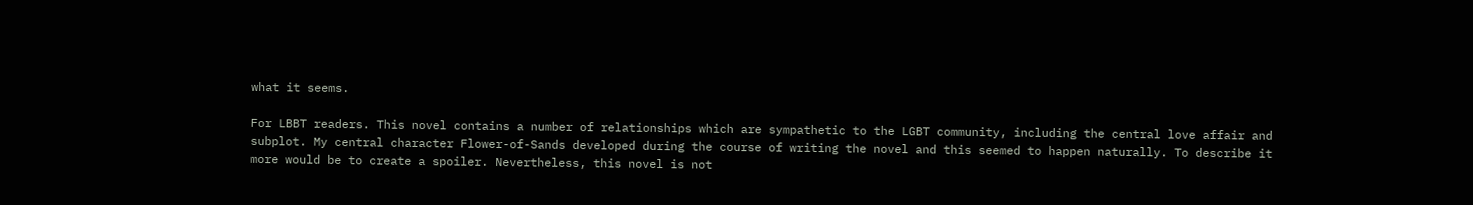what it seems.

For LBBT readers. This novel contains a number of relationships which are sympathetic to the LGBT community, including the central love affair and subplot. My central character Flower-of-Sands developed during the course of writing the novel and this seemed to happen naturally. To describe it more would be to create a spoiler. Nevertheless, this novel is not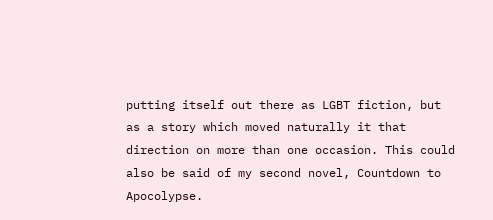putting itself out there as LGBT fiction, but as a story which moved naturally it that direction on more than one occasion. This could also be said of my second novel, Countdown to Apocolypse.